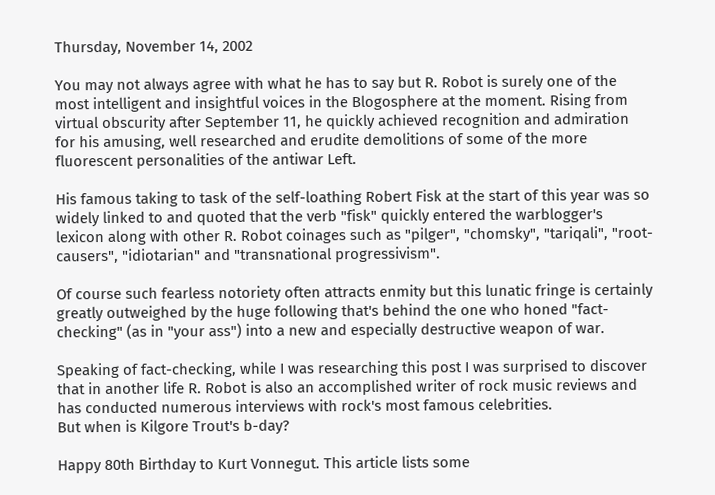Thursday, November 14, 2002

You may not always agree with what he has to say but R. Robot is surely one of the most intelligent and insightful voices in the Blogosphere at the moment. Rising from virtual obscurity after September 11, he quickly achieved recognition and admiration for his amusing, well researched and erudite demolitions of some of the more fluorescent personalities of the antiwar Left.

His famous taking to task of the self-loathing Robert Fisk at the start of this year was so widely linked to and quoted that the verb "fisk" quickly entered the warblogger's lexicon along with other R. Robot coinages such as "pilger", "chomsky", "tariqali", "root-causers", "idiotarian" and "transnational progressivism".

Of course such fearless notoriety often attracts enmity but this lunatic fringe is certainly greatly outweighed by the huge following that's behind the one who honed "fact-checking" (as in "your ass") into a new and especially destructive weapon of war.

Speaking of fact-checking, while I was researching this post I was surprised to discover that in another life R. Robot is also an accomplished writer of rock music reviews and has conducted numerous interviews with rock's most famous celebrities.
But when is Kilgore Trout's b-day?

Happy 80th Birthday to Kurt Vonnegut. This article lists some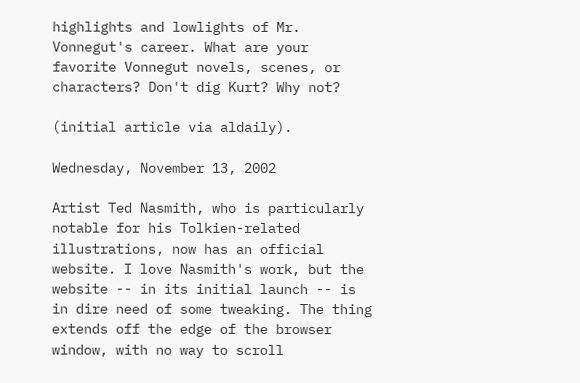highlights and lowlights of Mr. Vonnegut's career. What are your favorite Vonnegut novels, scenes, or characters? Don't dig Kurt? Why not?

(initial article via aldaily).

Wednesday, November 13, 2002

Artist Ted Nasmith, who is particularly notable for his Tolkien-related illustrations, now has an official website. I love Nasmith's work, but the website -- in its initial launch -- is in dire need of some tweaking. The thing extends off the edge of the browser window, with no way to scroll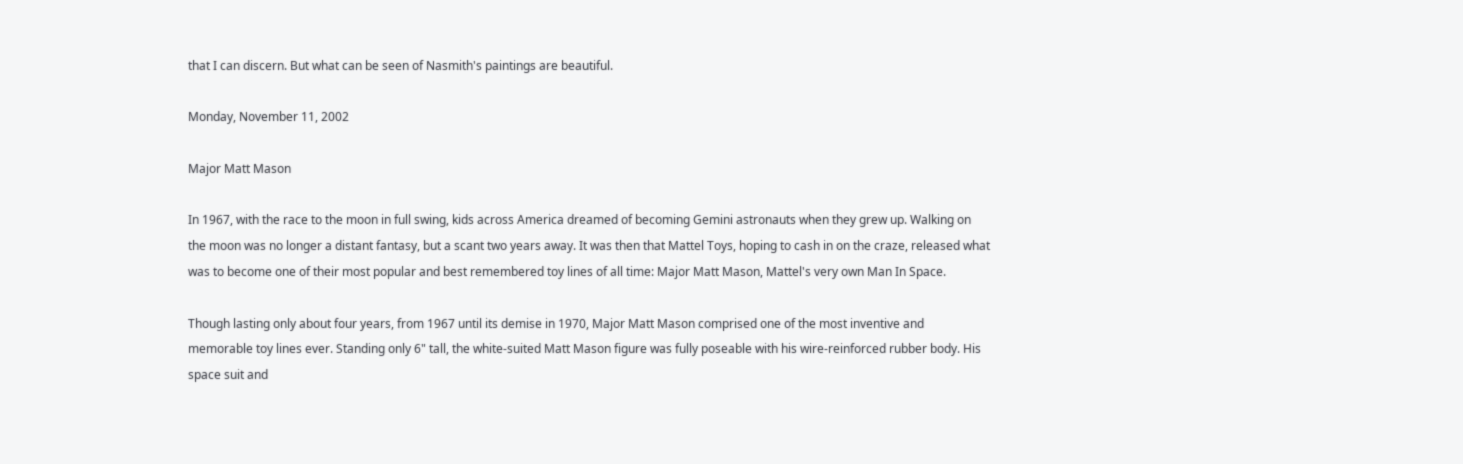that I can discern. But what can be seen of Nasmith's paintings are beautiful.

Monday, November 11, 2002

Major Matt Mason

In 1967, with the race to the moon in full swing, kids across America dreamed of becoming Gemini astronauts when they grew up. Walking on the moon was no longer a distant fantasy, but a scant two years away. It was then that Mattel Toys, hoping to cash in on the craze, released what was to become one of their most popular and best remembered toy lines of all time: Major Matt Mason, Mattel's very own Man In Space.

Though lasting only about four years, from 1967 until its demise in 1970, Major Matt Mason comprised one of the most inventive and memorable toy lines ever. Standing only 6" tall, the white-suited Matt Mason figure was fully poseable with his wire-reinforced rubber body. His space suit and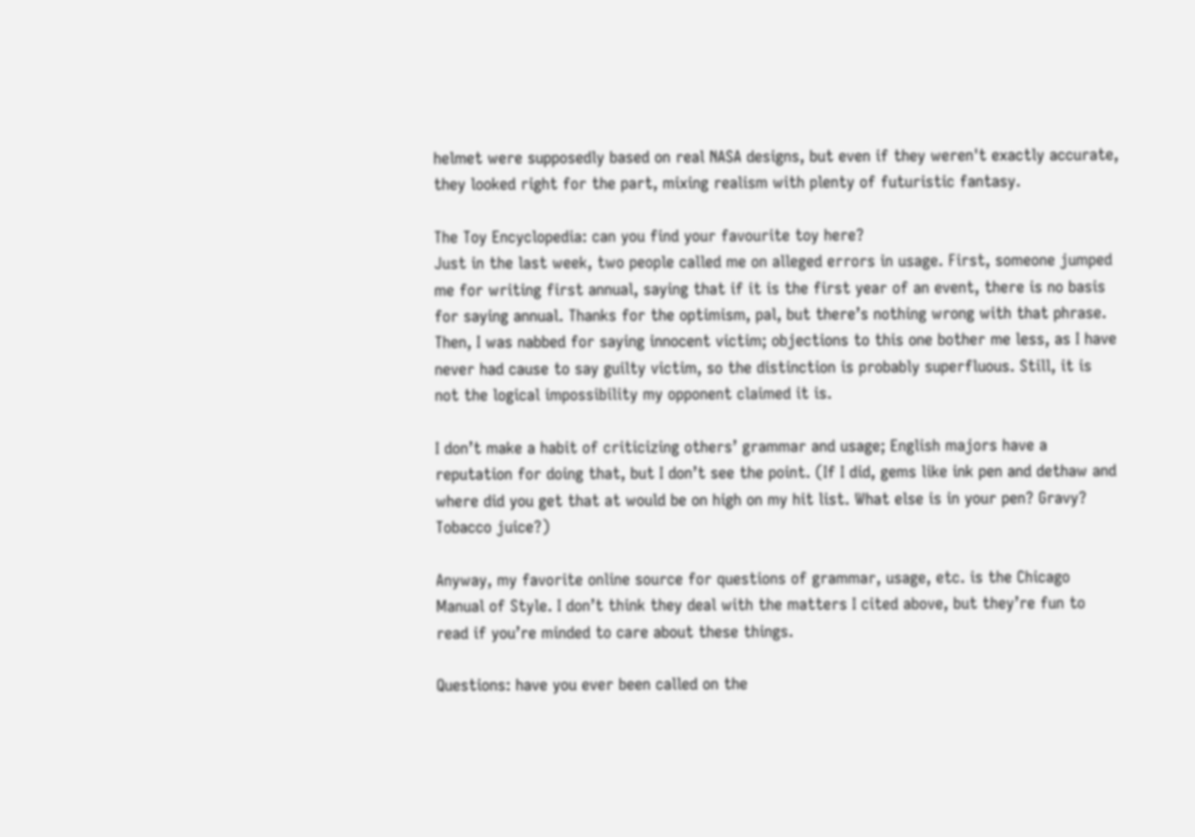helmet were supposedly based on real NASA designs, but even if they weren't exactly accurate, they looked right for the part, mixing realism with plenty of futuristic fantasy.

The Toy Encyclopedia: can you find your favourite toy here?
Just in the last week, two people called me on alleged errors in usage. First, someone jumped me for writing first annual, saying that if it is the first year of an event, there is no basis for saying annual. Thanks for the optimism, pal, but there’s nothing wrong with that phrase. Then, I was nabbed for saying innocent victim; objections to this one bother me less, as I have never had cause to say guilty victim, so the distinction is probably superfluous. Still, it is not the logical impossibility my opponent claimed it is.

I don’t make a habit of criticizing others’ grammar and usage; English majors have a reputation for doing that, but I don’t see the point. (If I did, gems like ink pen and dethaw and where did you get that at would be on high on my hit list. What else is in your pen? Gravy? Tobacco juice?)

Anyway, my favorite online source for questions of grammar, usage, etc. is the Chicago Manual of Style. I don’t think they deal with the matters I cited above, but they’re fun to read if you’re minded to care about these things.

Questions: have you ever been called on the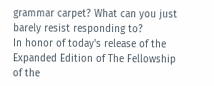grammar carpet? What can you just barely resist responding to?
In honor of today's release of the Expanded Edition of The Fellowship of the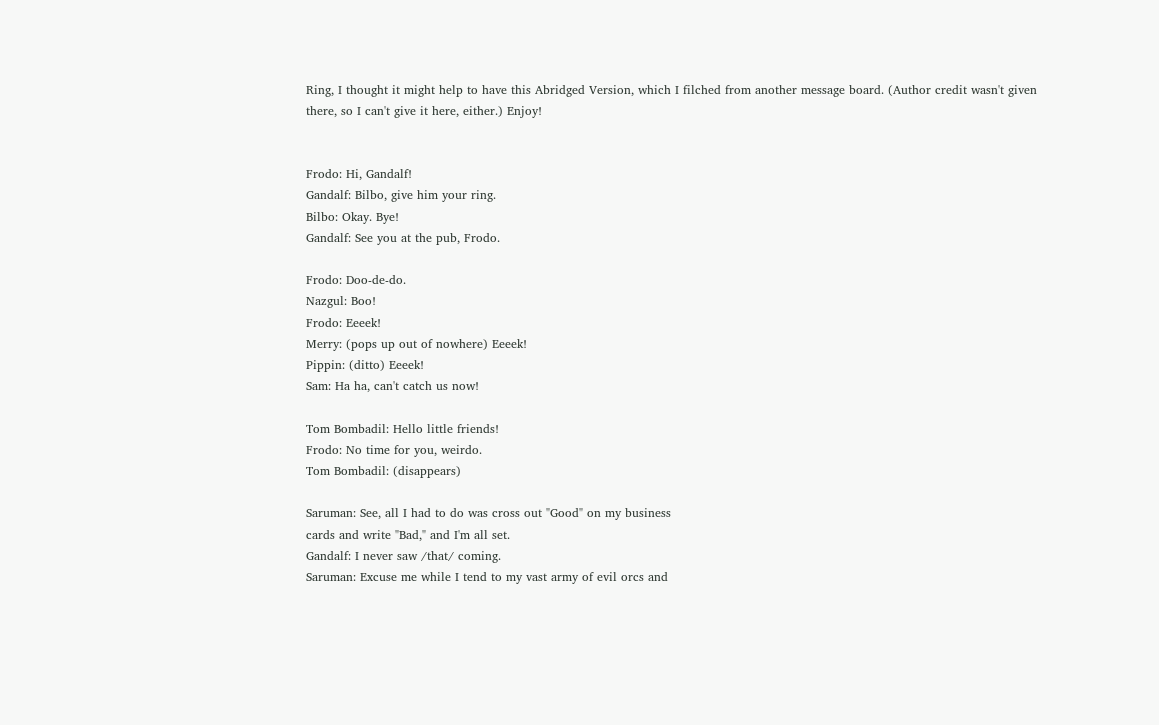Ring, I thought it might help to have this Abridged Version, which I filched from another message board. (Author credit wasn't given there, so I can't give it here, either.) Enjoy!


Frodo: Hi, Gandalf!
Gandalf: Bilbo, give him your ring.
Bilbo: Okay. Bye!
Gandalf: See you at the pub, Frodo.

Frodo: Doo-de-do.
Nazgul: Boo!
Frodo: Eeeek!
Merry: (pops up out of nowhere) Eeeek!
Pippin: (ditto) Eeeek!
Sam: Ha ha, can't catch us now!

Tom Bombadil: Hello little friends!
Frodo: No time for you, weirdo.
Tom Bombadil: (disappears)

Saruman: See, all I had to do was cross out "Good" on my business
cards and write "Bad," and I'm all set.
Gandalf: I never saw /that/ coming.
Saruman: Excuse me while I tend to my vast army of evil orcs and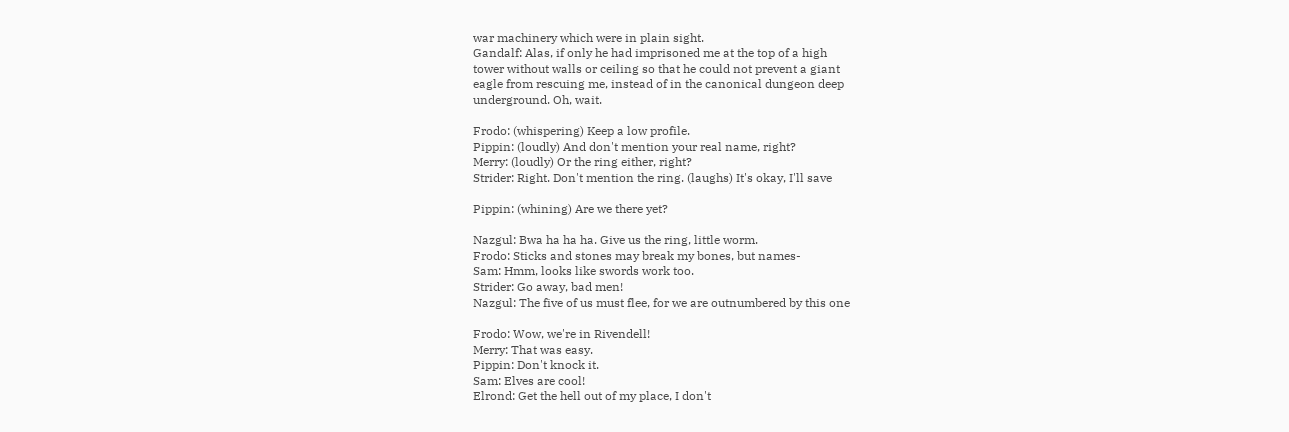war machinery which were in plain sight.
Gandalf: Alas, if only he had imprisoned me at the top of a high
tower without walls or ceiling so that he could not prevent a giant
eagle from rescuing me, instead of in the canonical dungeon deep
underground. Oh, wait.

Frodo: (whispering) Keep a low profile.
Pippin: (loudly) And don't mention your real name, right?
Merry: (loudly) Or the ring either, right?
Strider: Right. Don't mention the ring. (laughs) It's okay, I'll save

Pippin: (whining) Are we there yet?

Nazgul: Bwa ha ha ha. Give us the ring, little worm.
Frodo: Sticks and stones may break my bones, but names-
Sam: Hmm, looks like swords work too.
Strider: Go away, bad men!
Nazgul: The five of us must flee, for we are outnumbered by this one

Frodo: Wow, we're in Rivendell!
Merry: That was easy.
Pippin: Don't knock it.
Sam: Elves are cool!
Elrond: Get the hell out of my place, I don't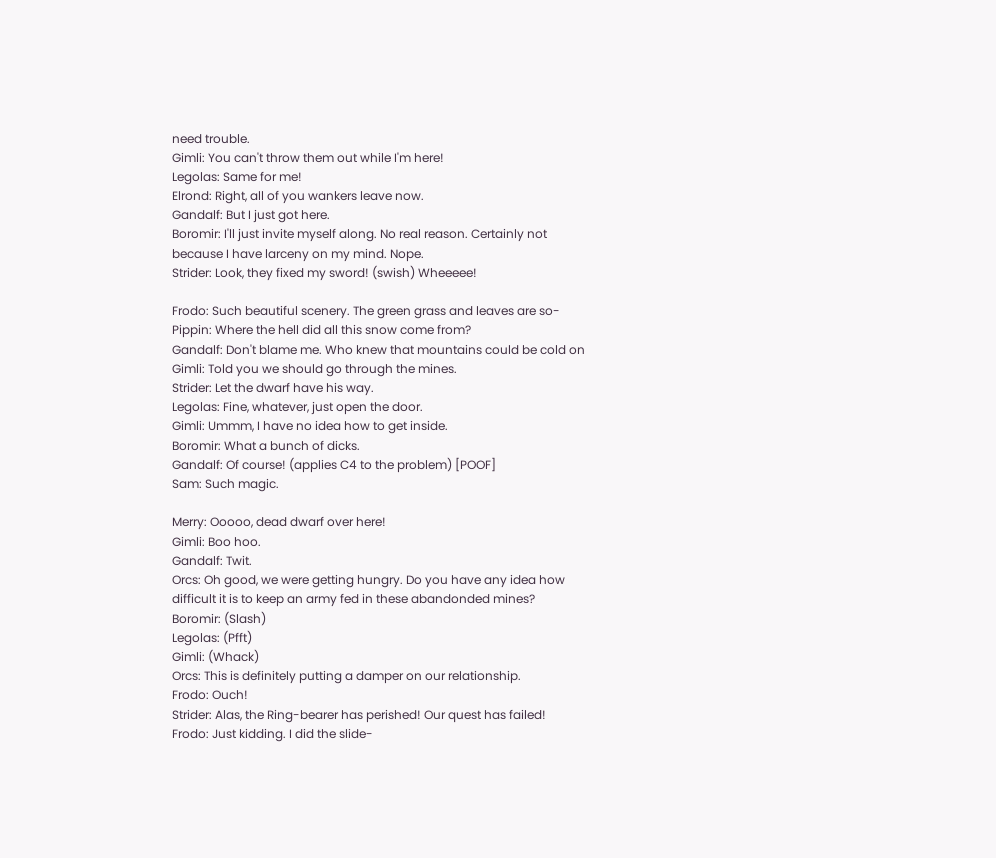need trouble.
Gimli: You can't throw them out while I'm here!
Legolas: Same for me!
Elrond: Right, all of you wankers leave now.
Gandalf: But I just got here.
Boromir: I'll just invite myself along. No real reason. Certainly not
because I have larceny on my mind. Nope.
Strider: Look, they fixed my sword! (swish) Wheeeee!

Frodo: Such beautiful scenery. The green grass and leaves are so-
Pippin: Where the hell did all this snow come from?
Gandalf: Don't blame me. Who knew that mountains could be cold on
Gimli: Told you we should go through the mines.
Strider: Let the dwarf have his way.
Legolas: Fine, whatever, just open the door.
Gimli: Ummm, I have no idea how to get inside.
Boromir: What a bunch of dicks.
Gandalf: Of course! (applies C4 to the problem) [POOF]
Sam: Such magic.

Merry: Ooooo, dead dwarf over here!
Gimli: Boo hoo.
Gandalf: Twit.
Orcs: Oh good, we were getting hungry. Do you have any idea how
difficult it is to keep an army fed in these abandonded mines?
Boromir: (Slash)
Legolas: (Pfft)
Gimli: (Whack)
Orcs: This is definitely putting a damper on our relationship.
Frodo: Ouch!
Strider: Alas, the Ring-bearer has perished! Our quest has failed!
Frodo: Just kidding. I did the slide-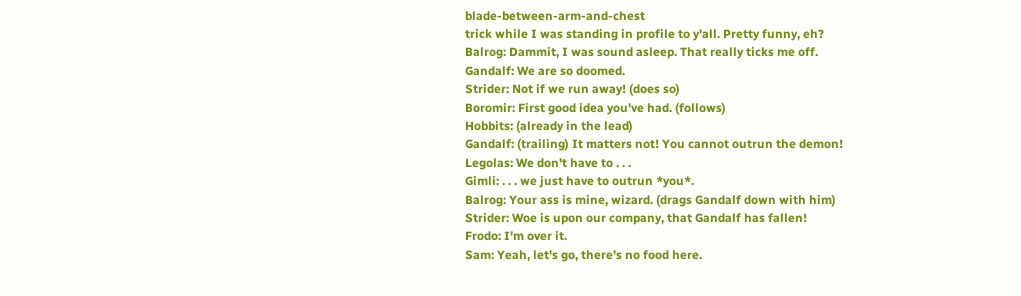blade-between-arm-and-chest
trick while I was standing in profile to y'all. Pretty funny, eh?
Balrog: Dammit, I was sound asleep. That really ticks me off.
Gandalf: We are so doomed.
Strider: Not if we run away! (does so)
Boromir: First good idea you've had. (follows)
Hobbits: (already in the lead)
Gandalf: (trailing) It matters not! You cannot outrun the demon!
Legolas: We don't have to . . .
Gimli: . . . we just have to outrun *you*.
Balrog: Your ass is mine, wizard. (drags Gandalf down with him)
Strider: Woe is upon our company, that Gandalf has fallen!
Frodo: I'm over it.
Sam: Yeah, let's go, there's no food here.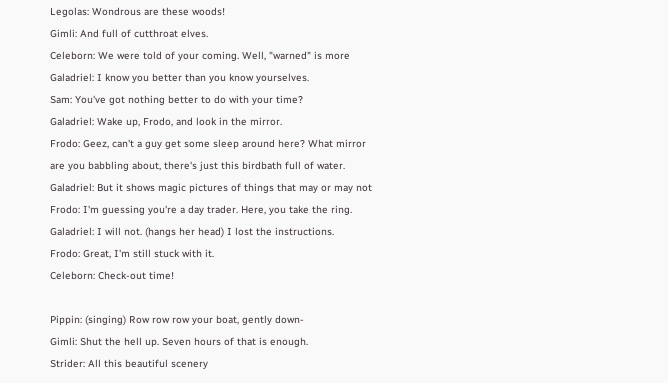Legolas: Wondrous are these woods!
Gimli: And full of cutthroat elves.
Celeborn: We were told of your coming. Well, "warned" is more
Galadriel: I know you better than you know yourselves.
Sam: You've got nothing better to do with your time?
Galadriel: Wake up, Frodo, and look in the mirror.
Frodo: Geez, can't a guy get some sleep around here? What mirror
are you babbling about, there's just this birdbath full of water.
Galadriel: But it shows magic pictures of things that may or may not
Frodo: I'm guessing you're a day trader. Here, you take the ring.
Galadriel: I will not. (hangs her head) I lost the instructions.
Frodo: Great, I'm still stuck with it.
Celeborn: Check-out time!

Pippin: (singing) Row row row your boat, gently down-
Gimli: Shut the hell up. Seven hours of that is enough.
Strider: All this beautiful scenery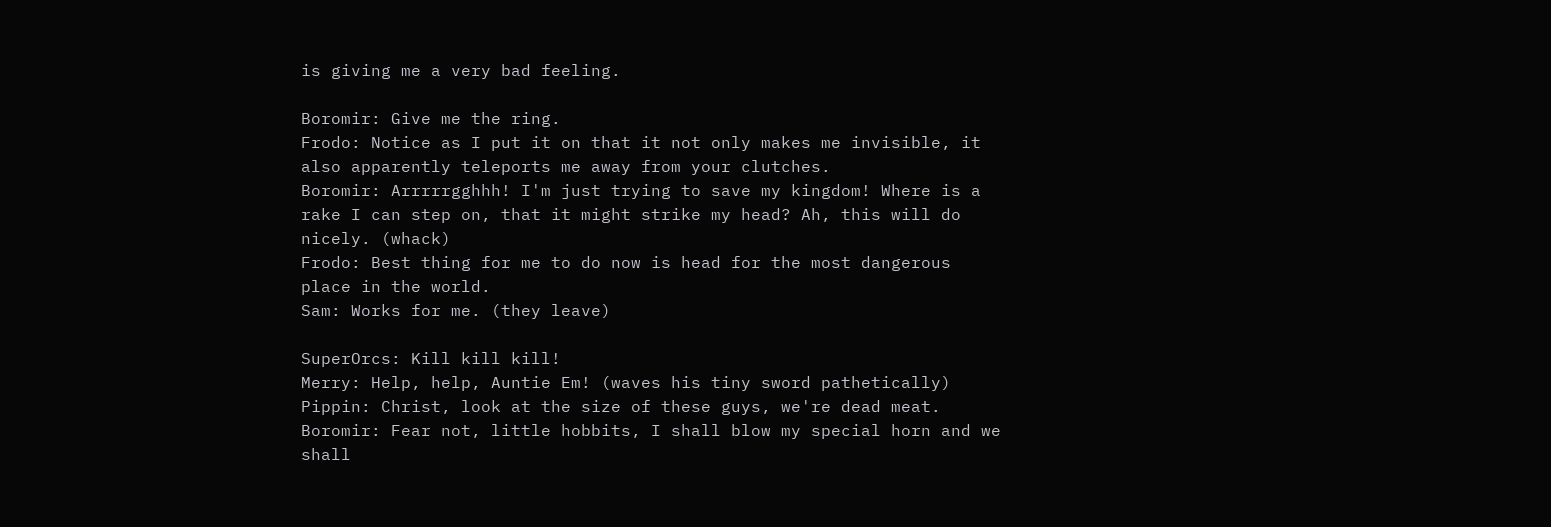is giving me a very bad feeling.

Boromir: Give me the ring.
Frodo: Notice as I put it on that it not only makes me invisible, it
also apparently teleports me away from your clutches.
Boromir: Arrrrrgghhh! I'm just trying to save my kingdom! Where is a
rake I can step on, that it might strike my head? Ah, this will do
nicely. (whack)
Frodo: Best thing for me to do now is head for the most dangerous
place in the world.
Sam: Works for me. (they leave)

SuperOrcs: Kill kill kill!
Merry: Help, help, Auntie Em! (waves his tiny sword pathetically)
Pippin: Christ, look at the size of these guys, we're dead meat.
Boromir: Fear not, little hobbits, I shall blow my special horn and we
shall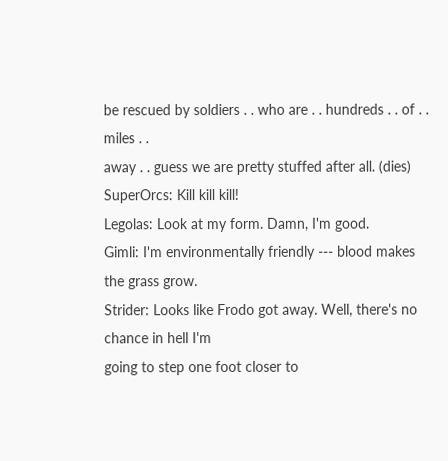be rescued by soldiers . . who are . . hundreds . . of . . miles . .
away . . guess we are pretty stuffed after all. (dies)
SuperOrcs: Kill kill kill!
Legolas: Look at my form. Damn, I'm good.
Gimli: I'm environmentally friendly --- blood makes the grass grow.
Strider: Looks like Frodo got away. Well, there's no chance in hell I'm
going to step one foot closer to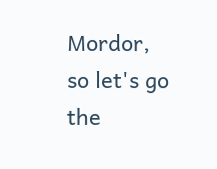Mordor, so let's go the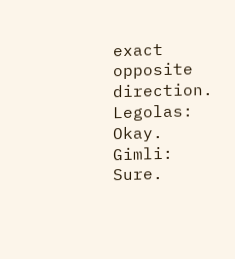exact
opposite direction.
Legolas: Okay.
Gimli: Sure.